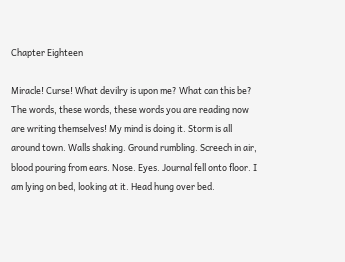Chapter Eighteen

Miracle! Curse! What devilry is upon me? What can this be? The words, these words, these words you are reading now are writing themselves! My mind is doing it. Storm is all around town. Walls shaking. Ground rumbling. Screech in air, blood pouring from ears. Nose. Eyes. Journal fell onto floor. I am lying on bed, looking at it. Head hung over bed.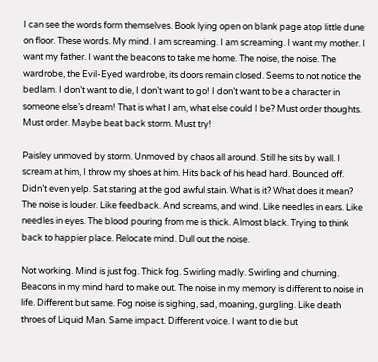I can see the words form themselves. Book lying open on blank page atop little dune on floor. These words. My mind. I am screaming. I am screaming. I want my mother. I want my father. I want the beacons to take me home. The noise, the noise. The wardrobe, the Evil-Eyed wardrobe, its doors remain closed. Seems to not notice the bedlam. I don’t want to die, I don’t want to go! I don’t want to be a character in someone else’s dream! That is what I am, what else could I be? Must order thoughts. Must order. Maybe beat back storm. Must try!

Paisley unmoved by storm. Unmoved by chaos all around. Still he sits by wall. I scream at him, I throw my shoes at him. Hits back of his head hard. Bounced off. Didn’t even yelp. Sat staring at the god awful stain. What is it? What does it mean? The noise is louder. Like feedback. And screams, and wind. Like needles in ears. Like needles in eyes. The blood pouring from me is thick. Almost black. Trying to think back to happier place. Relocate mind. Dull out the noise.

Not working. Mind is just fog. Thick fog. Swirling madly. Swirling and churning. Beacons in my mind hard to make out. The noise in my memory is different to noise in life. Different but same. Fog noise is sighing, sad, moaning, gurgling. Like death throes of Liquid Man. Same impact. Different voice. I want to die but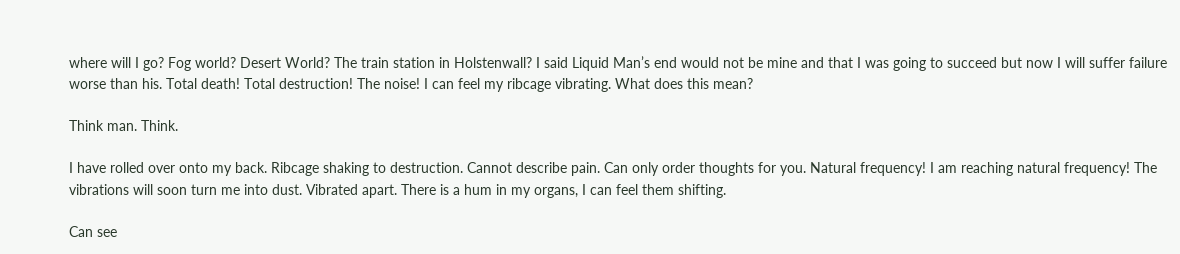where will I go? Fog world? Desert World? The train station in Holstenwall? I said Liquid Man’s end would not be mine and that I was going to succeed but now I will suffer failure worse than his. Total death! Total destruction! The noise! I can feel my ribcage vibrating. What does this mean?

Think man. Think.

I have rolled over onto my back. Ribcage shaking to destruction. Cannot describe pain. Can only order thoughts for you. Natural frequency! I am reaching natural frequency! The vibrations will soon turn me into dust. Vibrated apart. There is a hum in my organs, I can feel them shifting.

Can see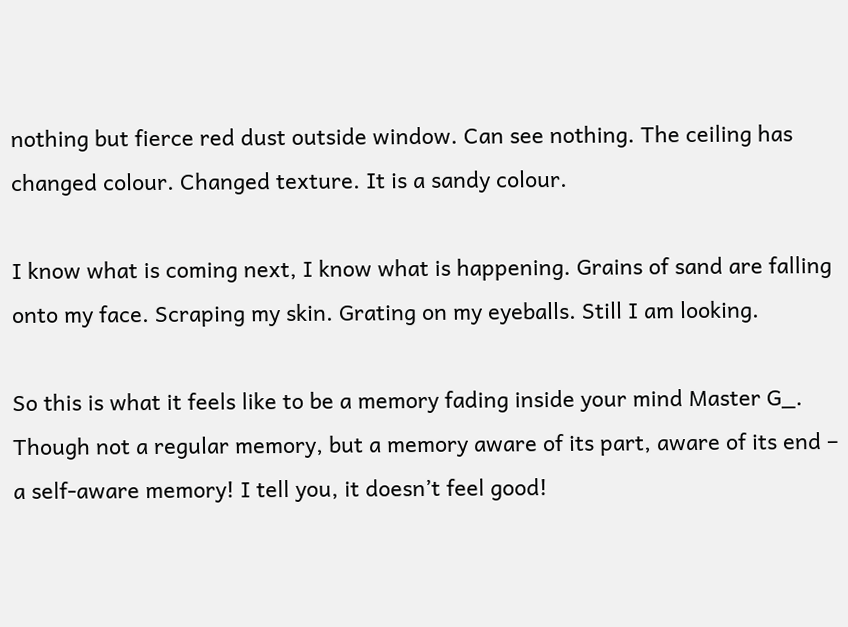nothing but fierce red dust outside window. Can see nothing. The ceiling has changed colour. Changed texture. It is a sandy colour.

I know what is coming next, I know what is happening. Grains of sand are falling onto my face. Scraping my skin. Grating on my eyeballs. Still I am looking.

So this is what it feels like to be a memory fading inside your mind Master G_. Though not a regular memory, but a memory aware of its part, aware of its end – a self-aware memory! I tell you, it doesn’t feel good!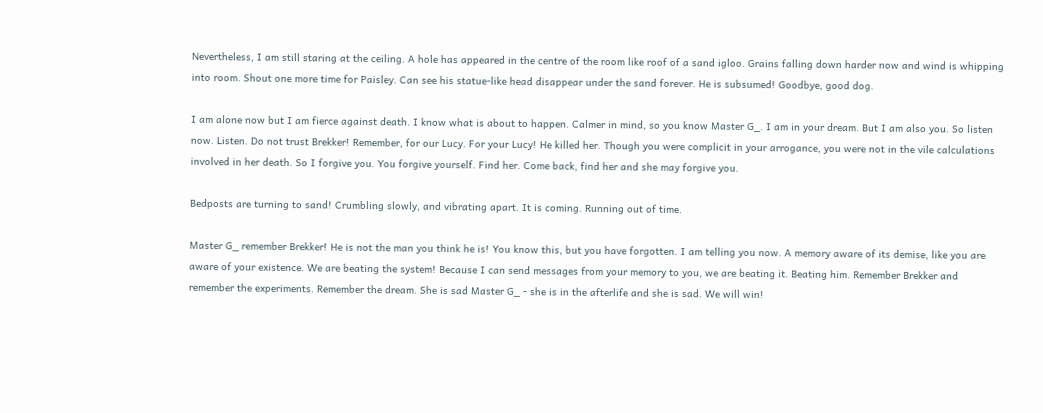Nevertheless, I am still staring at the ceiling. A hole has appeared in the centre of the room like roof of a sand igloo. Grains falling down harder now and wind is whipping into room. Shout one more time for Paisley. Can see his statue-like head disappear under the sand forever. He is subsumed! Goodbye, good dog.

I am alone now but I am fierce against death. I know what is about to happen. Calmer in mind, so you know Master G_. I am in your dream. But I am also you. So listen now. Listen. Do not trust Brekker! Remember, for our Lucy. For your Lucy! He killed her. Though you were complicit in your arrogance, you were not in the vile calculations involved in her death. So I forgive you. You forgive yourself. Find her. Come back, find her and she may forgive you.

Bedposts are turning to sand! Crumbling slowly, and vibrating apart. It is coming. Running out of time.

Master G_ remember Brekker! He is not the man you think he is! You know this, but you have forgotten. I am telling you now. A memory aware of its demise, like you are aware of your existence. We are beating the system! Because I can send messages from your memory to you, we are beating it. Beating him. Remember Brekker and remember the experiments. Remember the dream. She is sad Master G_ - she is in the afterlife and she is sad. We will win!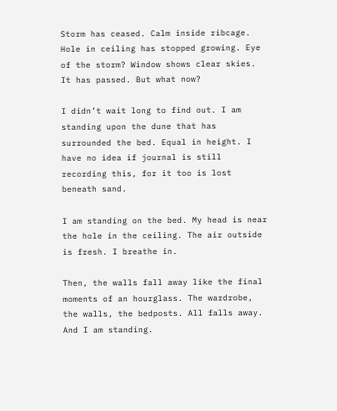Storm has ceased. Calm inside ribcage. Hole in ceiling has stopped growing. Eye of the storm? Window shows clear skies. It has passed. But what now?

I didn’t wait long to find out. I am standing upon the dune that has surrounded the bed. Equal in height. I have no idea if journal is still recording this, for it too is lost beneath sand.

I am standing on the bed. My head is near the hole in the ceiling. The air outside is fresh. I breathe in.

Then, the walls fall away like the final moments of an hourglass. The wardrobe, the walls, the bedposts. All falls away. And I am standing.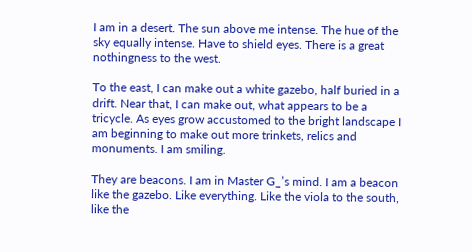I am in a desert. The sun above me intense. The hue of the sky equally intense. Have to shield eyes. There is a great nothingness to the west.

To the east, I can make out a white gazebo, half buried in a drift. Near that, I can make out, what appears to be a tricycle. As eyes grow accustomed to the bright landscape I am beginning to make out more trinkets, relics and monuments. I am smiling.

They are beacons. I am in Master G_’s mind. I am a beacon like the gazebo. Like everything. Like the viola to the south, like the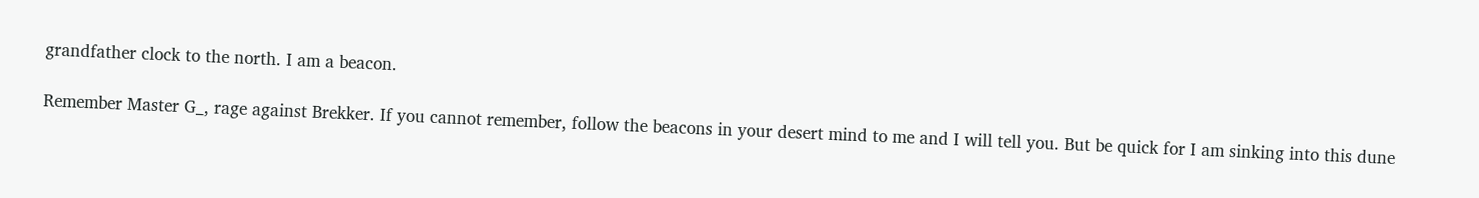grandfather clock to the north. I am a beacon.

Remember Master G_, rage against Brekker. If you cannot remember, follow the beacons in your desert mind to me and I will tell you. But be quick for I am sinking into this dune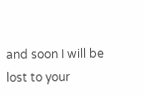and soon I will be lost to your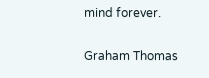mind forever.

Graham Thomas